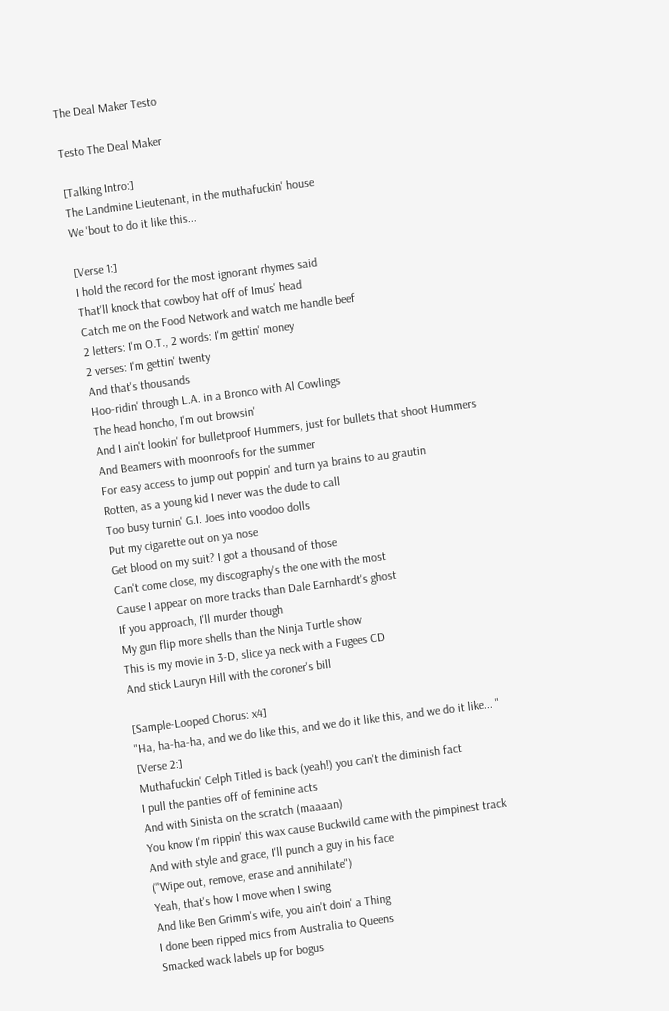The Deal Maker Testo

Testo The Deal Maker

[Talking Intro:]
The Landmine Lieutenant, in the muthafuckin' house
We 'bout to do it like this...

[Verse 1:]
I hold the record for the most ignorant rhymes said
That'll knock that cowboy hat off of Imus' head
Catch me on the Food Network and watch me handle beef
2 letters: I'm O.T., 2 words: I'm gettin' money
2 verses: I'm gettin' twenty
And that's thousands
Hoo-ridin' through L.A. in a Bronco with Al Cowlings
The head honcho, I'm out browsin'
And I ain't lookin' for bulletproof Hummers, just for bullets that shoot Hummers
And Beamers with moonroofs for the summer
For easy access to jump out poppin' and turn ya brains to au grautin
Rotten, as a young kid I never was the dude to call
Too busy turnin' G.I. Joes into voodoo dolls
Put my cigarette out on ya nose
Get blood on my suit? I got a thousand of those
Can't come close, my discography's the one with the most
Cause I appear on more tracks than Dale Earnhardt's ghost
If you approach, I'll murder though
My gun flip more shells than the Ninja Turtle show
This is my movie in 3-D, slice ya neck with a Fugees CD
And stick Lauryn Hill with the coroner's bill

[Sample-Looped Chorus: x4]
"Ha, ha-ha-ha, and we do like this, and we do it like this, and we do it like... "
[Verse 2:]
Muthafuckin' Celph Titled is back (yeah!) you can't the diminish fact
I pull the panties off of feminine acts
And with Sinista on the scratch (maaaan)
You know I'm rippin' this wax cause Buckwild came with the pimpinest track
And with style and grace, I'll punch a guy in his face
("Wipe out, remove, erase and annihilate")
Yeah, that's how I move when I swing
And like Ben Grimm's wife, you ain't doin' a Thing
I done been ripped mics from Australia to Queens
Smacked wack labels up for bogus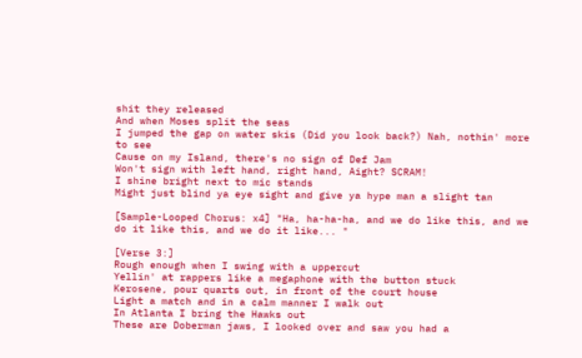shit they released
And when Moses split the seas
I jumped the gap on water skis (Did you look back?) Nah, nothin' more to see
Cause on my Island, there's no sign of Def Jam
Won't sign with left hand, right hand, Aight? SCRAM!
I shine bright next to mic stands
Might just blind ya eye sight and give ya hype man a slight tan

[Sample-Looped Chorus: x4] "Ha, ha-ha-ha, and we do like this, and we do it like this, and we do it like... "

[Verse 3:]
Rough enough when I swing with a uppercut
Yellin' at rappers like a megaphone with the button stuck
Kerosene, pour quarts out, in front of the court house
Light a match and in a calm manner I walk out
In Atlanta I bring the Hawks out
These are Doberman jaws, I looked over and saw you had a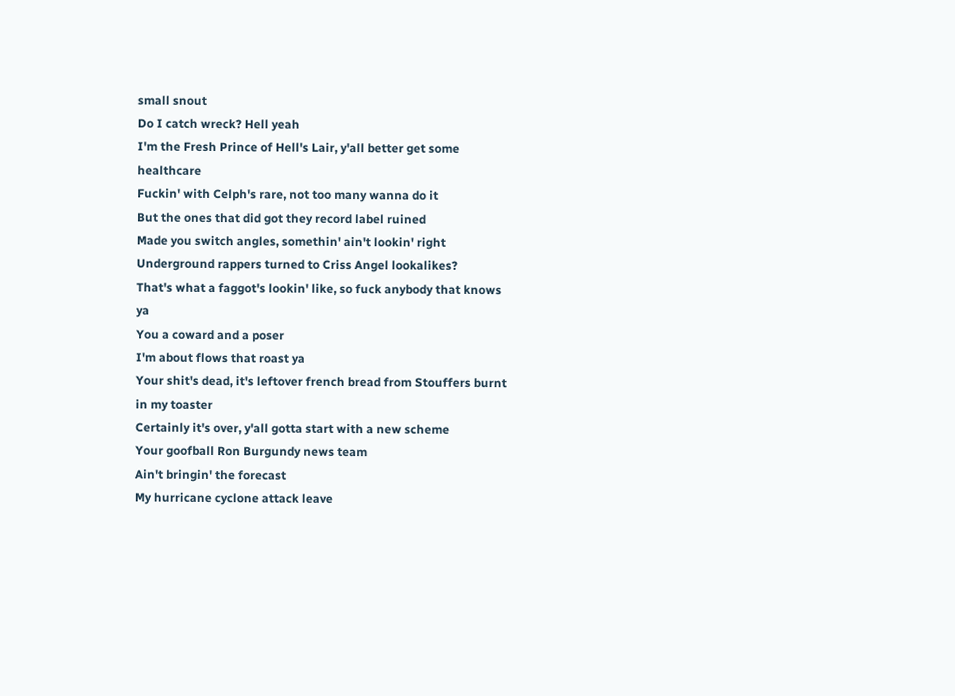small snout
Do I catch wreck? Hell yeah
I'm the Fresh Prince of Hell's Lair, y'all better get some healthcare
Fuckin' with Celph's rare, not too many wanna do it
But the ones that did got they record label ruined
Made you switch angles, somethin' ain't lookin' right
Underground rappers turned to Criss Angel lookalikes?
That's what a faggot's lookin' like, so fuck anybody that knows ya
You a coward and a poser
I'm about flows that roast ya
Your shit's dead, it's leftover french bread from Stouffers burnt in my toaster
Certainly it's over, y'all gotta start with a new scheme
Your goofball Ron Burgundy news team
Ain't bringin' the forecast
My hurricane cyclone attack leave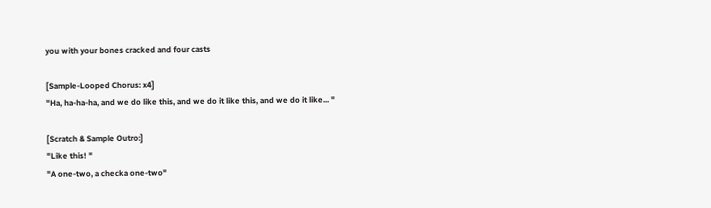you with your bones cracked and four casts

[Sample-Looped Chorus: x4]
"Ha, ha-ha-ha, and we do like this, and we do it like this, and we do it like... "

[Scratch & Sample Outro:]
"Like this! "
"A one-two, a checka one-two"